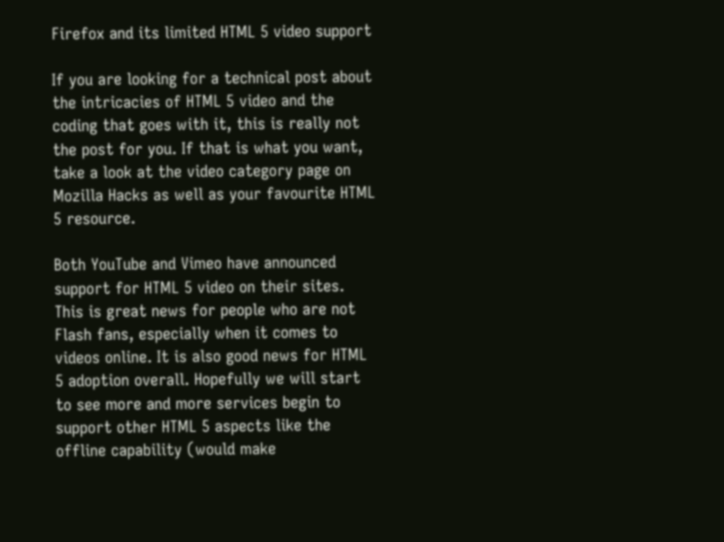Firefox and its limited HTML 5 video support

If you are looking for a technical post about the intricacies of HTML 5 video and the coding that goes with it, this is really not the post for you. If that is what you want, take a look at the video category page on Mozilla Hacks as well as your favourite HTML 5 resource.

Both YouTube and Vimeo have announced support for HTML 5 video on their sites. This is great news for people who are not Flash fans, especially when it comes to videos online. It is also good news for HTML 5 adoption overall. Hopefully we will start to see more and more services begin to support other HTML 5 aspects like the offline capability (would make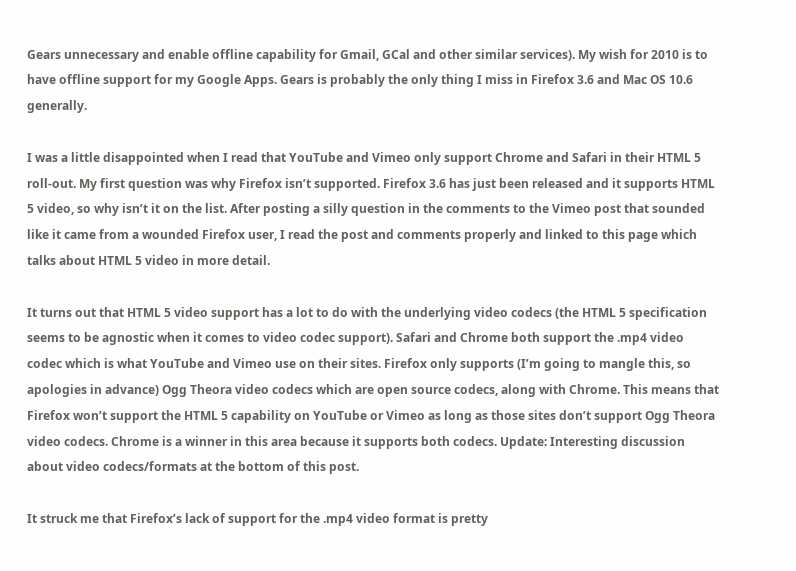Gears unnecessary and enable offline capability for Gmail, GCal and other similar services). My wish for 2010 is to have offline support for my Google Apps. Gears is probably the only thing I miss in Firefox 3.6 and Mac OS 10.6 generally.

I was a little disappointed when I read that YouTube and Vimeo only support Chrome and Safari in their HTML 5 roll-out. My first question was why Firefox isn’t supported. Firefox 3.6 has just been released and it supports HTML 5 video, so why isn’t it on the list. After posting a silly question in the comments to the Vimeo post that sounded like it came from a wounded Firefox user, I read the post and comments properly and linked to this page which talks about HTML 5 video in more detail.

It turns out that HTML 5 video support has a lot to do with the underlying video codecs (the HTML 5 specification seems to be agnostic when it comes to video codec support). Safari and Chrome both support the .mp4 video codec which is what YouTube and Vimeo use on their sites. Firefox only supports (I’m going to mangle this, so apologies in advance) Ogg Theora video codecs which are open source codecs, along with Chrome. This means that Firefox won’t support the HTML 5 capability on YouTube or Vimeo as long as those sites don’t support Ogg Theora video codecs. Chrome is a winner in this area because it supports both codecs. Update: Interesting discussion about video codecs/formats at the bottom of this post.

It struck me that Firefox’s lack of support for the .mp4 video format is pretty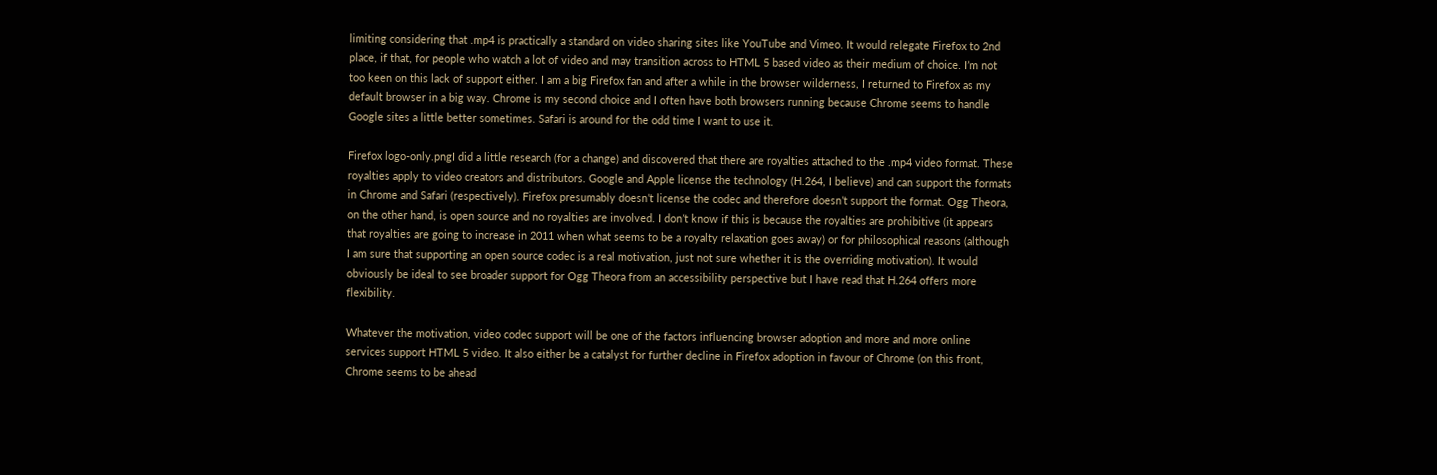limiting considering that .mp4 is practically a standard on video sharing sites like YouTube and Vimeo. It would relegate Firefox to 2nd place, if that, for people who watch a lot of video and may transition across to HTML 5 based video as their medium of choice. I’m not too keen on this lack of support either. I am a big Firefox fan and after a while in the browser wilderness, I returned to Firefox as my default browser in a big way. Chrome is my second choice and I often have both browsers running because Chrome seems to handle Google sites a little better sometimes. Safari is around for the odd time I want to use it.

Firefox logo-only.pngI did a little research (for a change) and discovered that there are royalties attached to the .mp4 video format. These royalties apply to video creators and distributors. Google and Apple license the technology (H.264, I believe) and can support the formats in Chrome and Safari (respectively). Firefox presumably doesn’t license the codec and therefore doesn’t support the format. Ogg Theora, on the other hand, is open source and no royalties are involved. I don’t know if this is because the royalties are prohibitive (it appears that royalties are going to increase in 2011 when what seems to be a royalty relaxation goes away) or for philosophical reasons (although I am sure that supporting an open source codec is a real motivation, just not sure whether it is the overriding motivation). It would obviously be ideal to see broader support for Ogg Theora from an accessibility perspective but I have read that H.264 offers more flexibility.

Whatever the motivation, video codec support will be one of the factors influencing browser adoption and more and more online services support HTML 5 video. It also either be a catalyst for further decline in Firefox adoption in favour of Chrome (on this front, Chrome seems to be ahead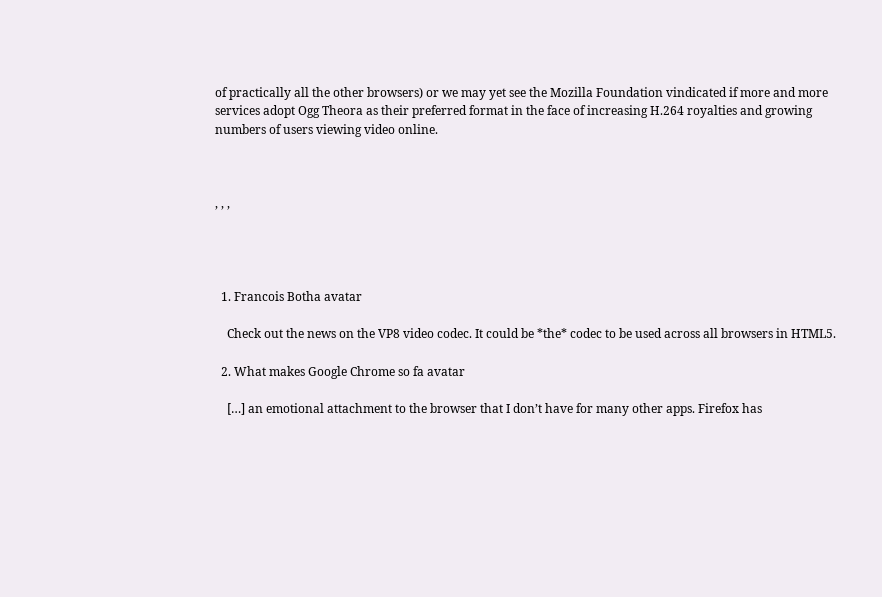of practically all the other browsers) or we may yet see the Mozilla Foundation vindicated if more and more services adopt Ogg Theora as their preferred format in the face of increasing H.264 royalties and growing numbers of users viewing video online.



, , ,




  1. Francois Botha avatar

    Check out the news on the VP8 video codec. It could be *the* codec to be used across all browsers in HTML5.

  2. What makes Google Chrome so fa avatar

    […] an emotional attachment to the browser that I don’t have for many other apps. Firefox has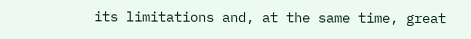its limitations and, at the same time, great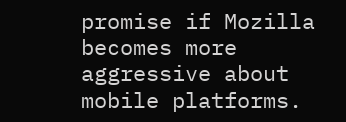promise if Mozilla becomes more aggressive about mobile platforms.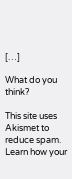[…]

What do you think?

This site uses Akismet to reduce spam. Learn how your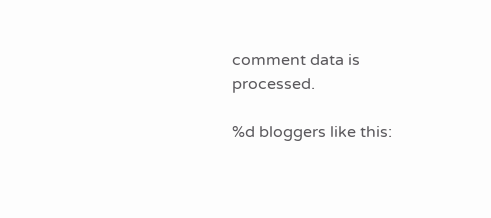comment data is processed.

%d bloggers like this: